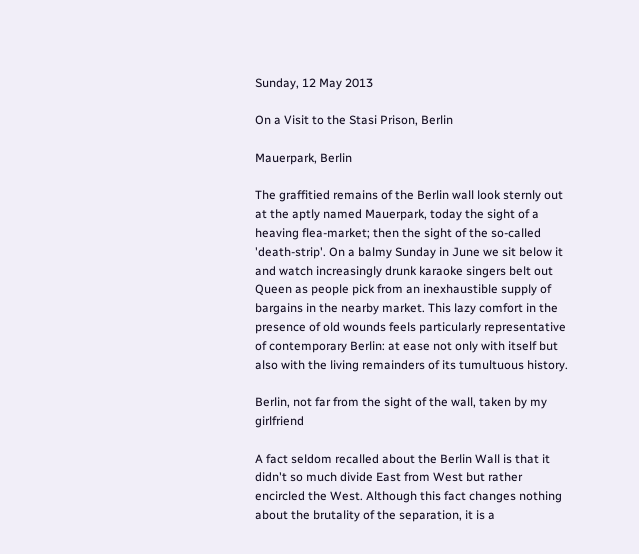Sunday, 12 May 2013

On a Visit to the Stasi Prison, Berlin

Mauerpark, Berlin

The graffitied remains of the Berlin wall look sternly out at the aptly named Mauerpark, today the sight of a heaving flea-market; then the sight of the so-called 'death-strip'. On a balmy Sunday in June we sit below it and watch increasingly drunk karaoke singers belt out Queen as people pick from an inexhaustible supply of bargains in the nearby market. This lazy comfort in the presence of old wounds feels particularly representative of contemporary Berlin: at ease not only with itself but also with the living remainders of its tumultuous history.

Berlin, not far from the sight of the wall, taken by my girlfriend

A fact seldom recalled about the Berlin Wall is that it didn't so much divide East from West but rather encircled the West. Although this fact changes nothing about the brutality of the separation, it is a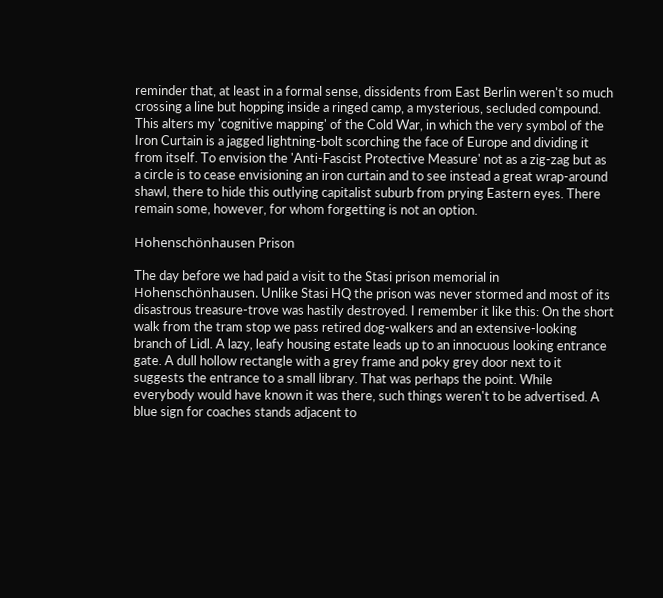reminder that, at least in a formal sense, dissidents from East Berlin weren't so much crossing a line but hopping inside a ringed camp, a mysterious, secluded compound. This alters my 'cognitive mapping' of the Cold War, in which the very symbol of the Iron Curtain is a jagged lightning-bolt scorching the face of Europe and dividing it from itself. To envision the 'Anti-Fascist Protective Measure' not as a zig-zag but as a circle is to cease envisioning an iron curtain and to see instead a great wrap-around shawl, there to hide this outlying capitalist suburb from prying Eastern eyes. There remain some, however, for whom forgetting is not an option.

Hohenschönhausen Prison

The day before we had paid a visit to the Stasi prison memorial in Hohenschönhausen. Unlike Stasi HQ the prison was never stormed and most of its disastrous treasure-trove was hastily destroyed. I remember it like this: On the short walk from the tram stop we pass retired dog-walkers and an extensive-looking branch of Lidl. A lazy, leafy housing estate leads up to an innocuous looking entrance gate. A dull hollow rectangle with a grey frame and poky grey door next to it suggests the entrance to a small library. That was perhaps the point. While everybody would have known it was there, such things weren't to be advertised. A blue sign for coaches stands adjacent to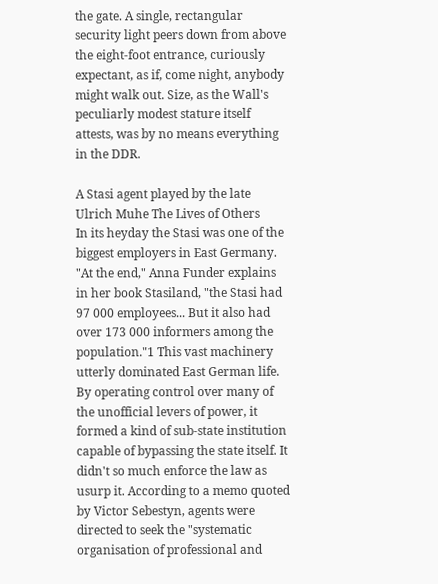the gate. A single, rectangular security light peers down from above the eight-foot entrance, curiously expectant, as if, come night, anybody might walk out. Size, as the Wall's peculiarly modest stature itself attests, was by no means everything in the DDR.

A Stasi agent played by the late Ulrich Muhe The Lives of Others
In its heyday the Stasi was one of the biggest employers in East Germany. "At the end," Anna Funder explains in her book Stasiland, "the Stasi had 97 000 employees... But it also had over 173 000 informers among the population."1 This vast machinery utterly dominated East German life. By operating control over many of the unofficial levers of power, it formed a kind of sub-state institution capable of bypassing the state itself. It didn't so much enforce the law as usurp it. According to a memo quoted by Victor Sebestyn, agents were directed to seek the "systematic organisation of professional and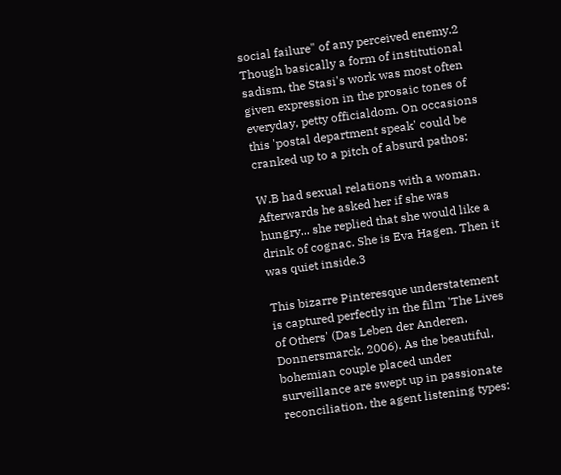social failure" of any perceived enemy.2 Though basically a form of institutional sadism, the Stasi's work was most often given expression in the prosaic tones of everyday, petty officialdom. On occasions this 'postal department speak' could be cranked up to a pitch of absurd pathos:

W.B had sexual relations with a woman. Afterwards he asked her if she was hungry... she replied that she would like a drink of cognac. She is Eva Hagen. Then it was quiet inside.3

This bizarre Pinteresque understatement is captured perfectly in the film 'The Lives of Others' (Das Leben der Anderen, Donnersmarck, 2006). As the beautiful, bohemian couple placed under surveillance are swept up in passionate reconciliation, the agent listening types: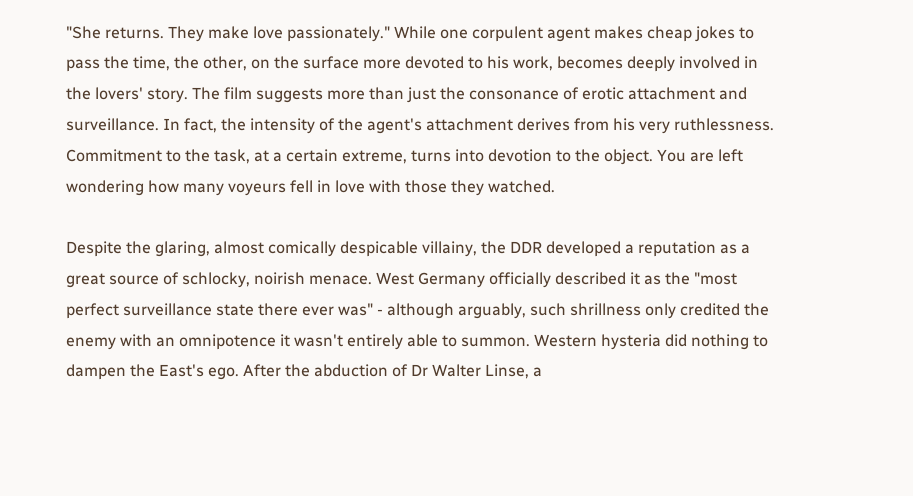"She returns. They make love passionately." While one corpulent agent makes cheap jokes to pass the time, the other, on the surface more devoted to his work, becomes deeply involved in the lovers' story. The film suggests more than just the consonance of erotic attachment and surveillance. In fact, the intensity of the agent's attachment derives from his very ruthlessness. Commitment to the task, at a certain extreme, turns into devotion to the object. You are left wondering how many voyeurs fell in love with those they watched.

Despite the glaring, almost comically despicable villainy, the DDR developed a reputation as a great source of schlocky, noirish menace. West Germany officially described it as the "most perfect surveillance state there ever was" - although arguably, such shrillness only credited the enemy with an omnipotence it wasn't entirely able to summon. Western hysteria did nothing to dampen the East's ego. After the abduction of Dr Walter Linse, a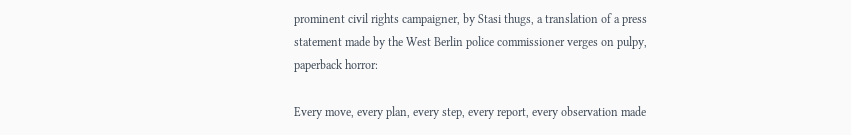prominent civil rights campaigner, by Stasi thugs, a translation of a press statement made by the West Berlin police commissioner verges on pulpy, paperback horror:

Every move, every plan, every step, every report, every observation made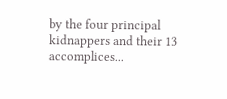by the four principal kidnappers and their 13 accomplices...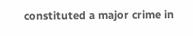constituted a major crime in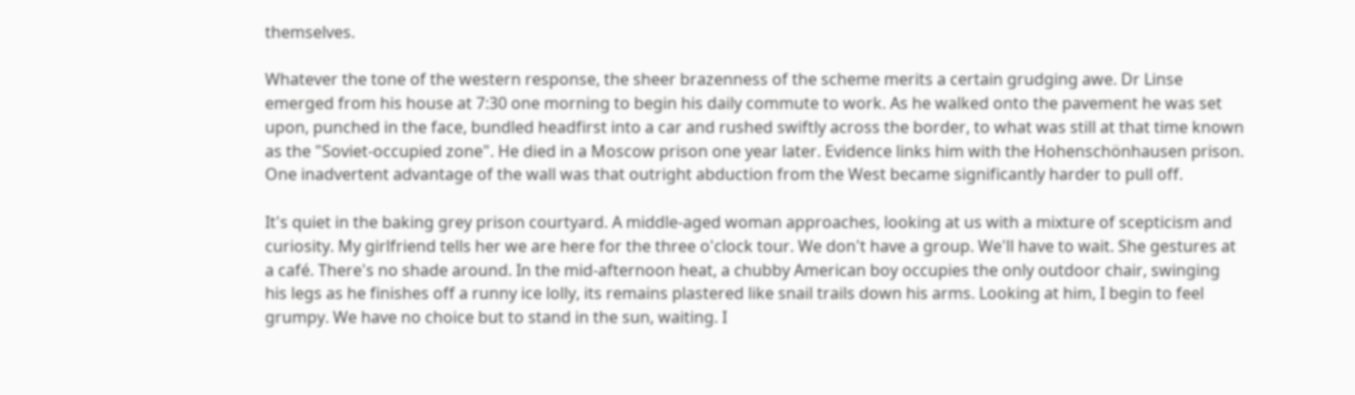themselves.

Whatever the tone of the western response, the sheer brazenness of the scheme merits a certain grudging awe. Dr Linse emerged from his house at 7:30 one morning to begin his daily commute to work. As he walked onto the pavement he was set upon, punched in the face, bundled headfirst into a car and rushed swiftly across the border, to what was still at that time known as the "Soviet-occupied zone". He died in a Moscow prison one year later. Evidence links him with the Hohenschönhausen prison. One inadvertent advantage of the wall was that outright abduction from the West became significantly harder to pull off.

It's quiet in the baking grey prison courtyard. A middle-aged woman approaches, looking at us with a mixture of scepticism and curiosity. My girlfriend tells her we are here for the three o'clock tour. We don't have a group. We'll have to wait. She gestures at a café. There's no shade around. In the mid-afternoon heat, a chubby American boy occupies the only outdoor chair, swinging his legs as he finishes off a runny ice lolly, its remains plastered like snail trails down his arms. Looking at him, I begin to feel grumpy. We have no choice but to stand in the sun, waiting. I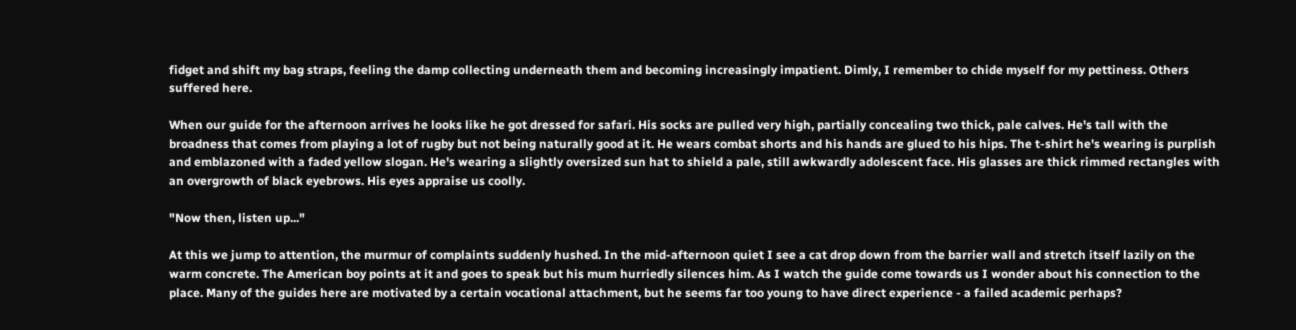fidget and shift my bag straps, feeling the damp collecting underneath them and becoming increasingly impatient. Dimly, I remember to chide myself for my pettiness. Others suffered here.

When our guide for the afternoon arrives he looks like he got dressed for safari. His socks are pulled very high, partially concealing two thick, pale calves. He's tall with the broadness that comes from playing a lot of rugby but not being naturally good at it. He wears combat shorts and his hands are glued to his hips. The t-shirt he's wearing is purplish and emblazoned with a faded yellow slogan. He's wearing a slightly oversized sun hat to shield a pale, still awkwardly adolescent face. His glasses are thick rimmed rectangles with an overgrowth of black eyebrows. His eyes appraise us coolly.

"Now then, listen up..."

At this we jump to attention, the murmur of complaints suddenly hushed. In the mid-afternoon quiet I see a cat drop down from the barrier wall and stretch itself lazily on the warm concrete. The American boy points at it and goes to speak but his mum hurriedly silences him. As I watch the guide come towards us I wonder about his connection to the place. Many of the guides here are motivated by a certain vocational attachment, but he seems far too young to have direct experience - a failed academic perhaps?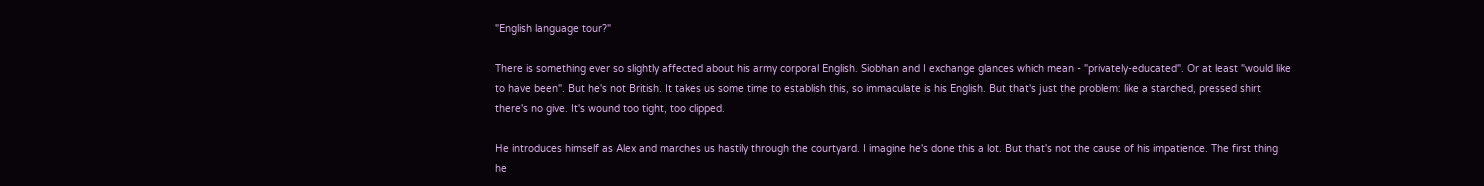"English language tour?"

There is something ever so slightly affected about his army corporal English. Siobhan and I exchange glances which mean - "privately-educated". Or at least "would like to have been". But he's not British. It takes us some time to establish this, so immaculate is his English. But that's just the problem: like a starched, pressed shirt there's no give. It's wound too tight, too clipped.

He introduces himself as Alex and marches us hastily through the courtyard. I imagine he's done this a lot. But that's not the cause of his impatience. The first thing he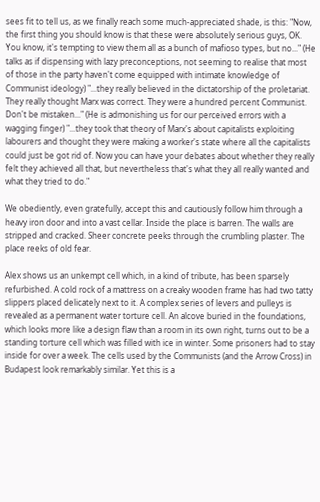sees fit to tell us, as we finally reach some much-appreciated shade, is this: "Now, the first thing you should know is that these were absolutely serious guys, OK. You know, it's tempting to view them all as a bunch of mafioso types, but no..." (He talks as if dispensing with lazy preconceptions, not seeming to realise that most of those in the party haven't come equipped with intimate knowledge of Communist ideology) "...they really believed in the dictatorship of the proletariat. They really thought Marx was correct. They were a hundred percent Communist. Don't be mistaken..." (He is admonishing us for our perceived errors with a wagging finger) "...they took that theory of Marx's about capitalists exploiting labourers and thought they were making a worker's state where all the capitalists could just be got rid of. Now you can have your debates about whether they really felt they achieved all that, but nevertheless that's what they all really wanted and what they tried to do."

We obediently, even gratefully, accept this and cautiously follow him through a heavy iron door and into a vast cellar. Inside the place is barren. The walls are stripped and cracked. Sheer concrete peeks through the crumbling plaster. The place reeks of old fear.

Alex shows us an unkempt cell which, in a kind of tribute, has been sparsely refurbished. A cold rock of a mattress on a creaky wooden frame has had two tatty slippers placed delicately next to it. A complex series of levers and pulleys is revealed as a permanent water torture cell. An alcove buried in the foundations, which looks more like a design flaw than a room in its own right, turns out to be a standing torture cell which was filled with ice in winter. Some prisoners had to stay inside for over a week. The cells used by the Communists (and the Arrow Cross) in Budapest look remarkably similar. Yet this is a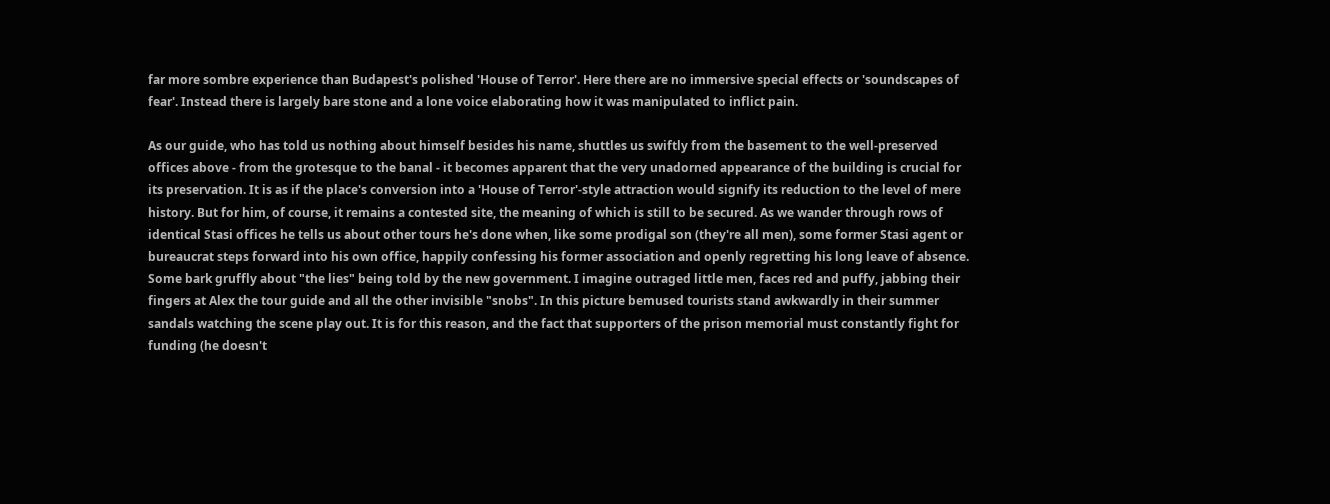far more sombre experience than Budapest's polished 'House of Terror'. Here there are no immersive special effects or 'soundscapes of fear'. Instead there is largely bare stone and a lone voice elaborating how it was manipulated to inflict pain.

As our guide, who has told us nothing about himself besides his name, shuttles us swiftly from the basement to the well-preserved offices above - from the grotesque to the banal - it becomes apparent that the very unadorned appearance of the building is crucial for its preservation. It is as if the place's conversion into a 'House of Terror'-style attraction would signify its reduction to the level of mere history. But for him, of course, it remains a contested site, the meaning of which is still to be secured. As we wander through rows of identical Stasi offices he tells us about other tours he's done when, like some prodigal son (they're all men), some former Stasi agent or bureaucrat steps forward into his own office, happily confessing his former association and openly regretting his long leave of absence. Some bark gruffly about "the lies" being told by the new government. I imagine outraged little men, faces red and puffy, jabbing their fingers at Alex the tour guide and all the other invisible "snobs". In this picture bemused tourists stand awkwardly in their summer sandals watching the scene play out. It is for this reason, and the fact that supporters of the prison memorial must constantly fight for funding (he doesn't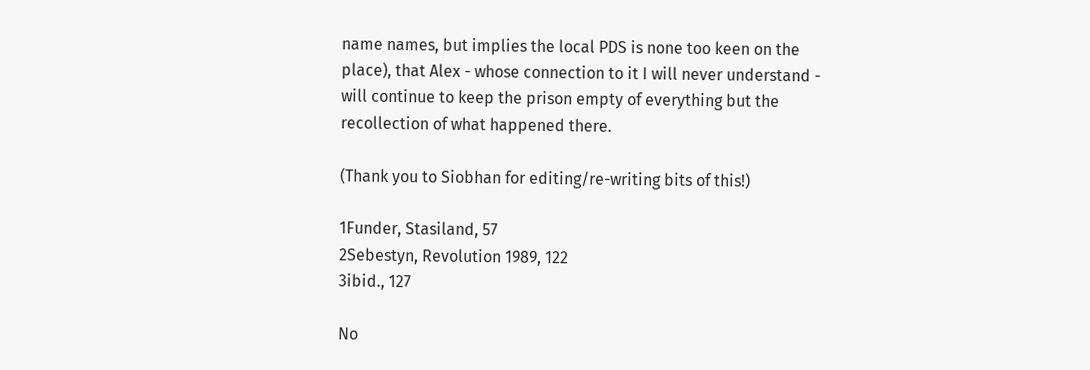name names, but implies the local PDS is none too keen on the place), that Alex - whose connection to it I will never understand - will continue to keep the prison empty of everything but the recollection of what happened there.

(Thank you to Siobhan for editing/re-writing bits of this!)

1Funder, Stasiland, 57
2Sebestyn, Revolution 1989, 122
3ibid., 127

No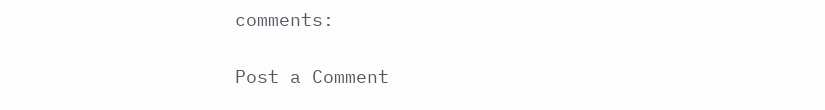comments:

Post a Comment